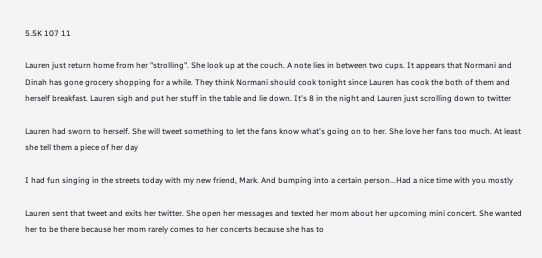5.5K 107 11

Lauren just return home from her "strolling". She look up at the couch. A note lies in between two cups. It appears that Normani and Dinah has gone grocery shopping for a while. They think Normani should cook tonight since Lauren has cook the both of them and herself breakfast. Lauren sigh and put her stuff in the table and lie down. It's 8 in the night and Lauren just scrolling down to twitter

Lauren had sworn to herself. She will tweet something to let the fans know what's going on to her. She love her fans too much. At least she tell them a piece of her day

I had fun singing in the streets today with my new friend, Mark. And bumping into a certain person...Had a nice time with you mostly

Lauren sent that tweet and exits her twitter. She open her messages and texted her mom about her upcoming mini concert. She wanted her to be there because her mom rarely comes to her concerts because she has to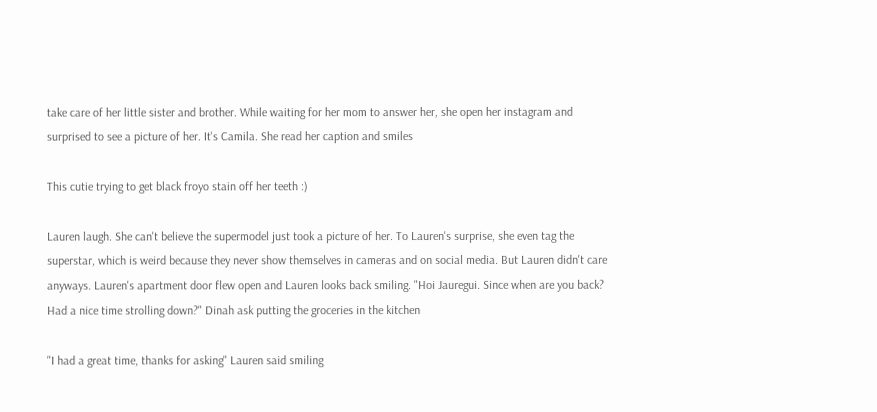take care of her little sister and brother. While waiting for her mom to answer her, she open her instagram and surprised to see a picture of her. It's Camila. She read her caption and smiles

This cutie trying to get black froyo stain off her teeth :)

Lauren laugh. She can't believe the supermodel just took a picture of her. To Lauren's surprise, she even tag the superstar, which is weird because they never show themselves in cameras and on social media. But Lauren didn't care anyways. Lauren's apartment door flew open and Lauren looks back smiling. "Hoi Jauregui. Since when are you back? Had a nice time strolling down?" Dinah ask putting the groceries in the kitchen

"I had a great time, thanks for asking" Lauren said smiling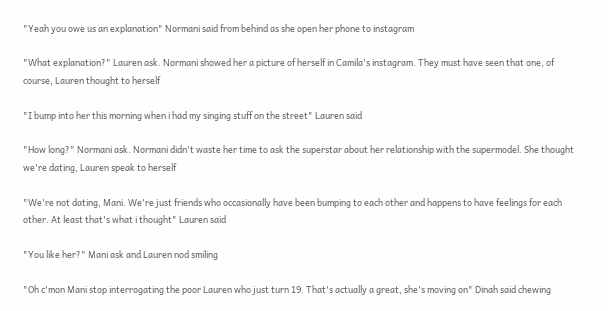"Yeah you owe us an explanation" Normani said from behind as she open her phone to instagram

"What explanation?" Lauren ask. Normani showed her a picture of herself in Camila's instagram. They must have seen that one, of course, Lauren thought to herself

"I bump into her this morning when i had my singing stuff on the street" Lauren said

"How long?" Normani ask. Normani didn't waste her time to ask the superstar about her relationship with the supermodel. She thought we're dating, Lauren speak to herself

"We're not dating, Mani. We're just friends who occasionally have been bumping to each other and happens to have feelings for each other. At least that's what i thought" Lauren said

"You like her?" Mani ask and Lauren nod smiling

"Oh c'mon Mani stop interrogating the poor Lauren who just turn 19. That's actually a great, she's moving on" Dinah said chewing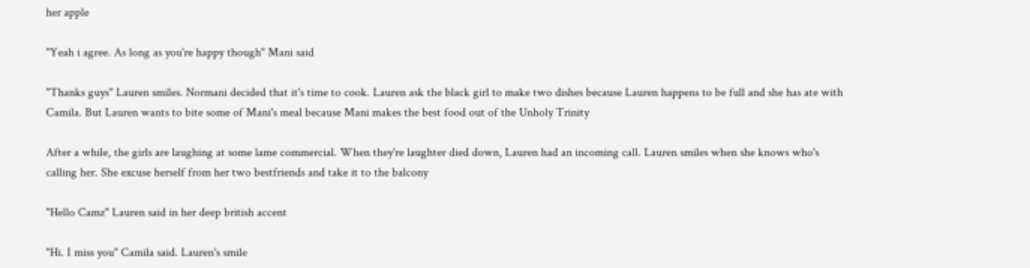her apple

"Yeah i agree. As long as you're happy though" Mani said

"Thanks guys" Lauren smiles. Normani decided that it's time to cook. Lauren ask the black girl to make two dishes because Lauren happens to be full and she has ate with Camila. But Lauren wants to bite some of Mani's meal because Mani makes the best food out of the Unholy Trinity

After a while, the girls are laughing at some lame commercial. When they're laughter died down, Lauren had an incoming call. Lauren smiles when she knows who's calling her. She excuse herself from her two bestfriends and take it to the balcony

"Hello Camz" Lauren said in her deep british accent

"Hi. I miss you" Camila said. Lauren's smile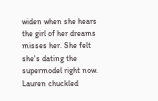widen when she hears the girl of her dreams misses her. She felt she's dating the supermodel right now. Lauren chuckled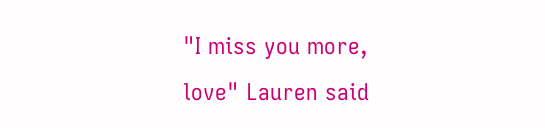"I miss you more, love" Lauren said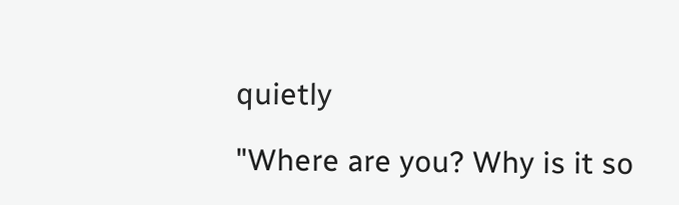quietly

"Where are you? Why is it so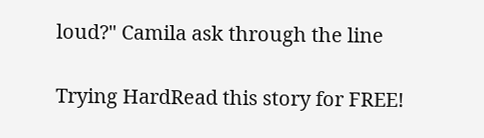loud?" Camila ask through the line

Trying HardRead this story for FREE!